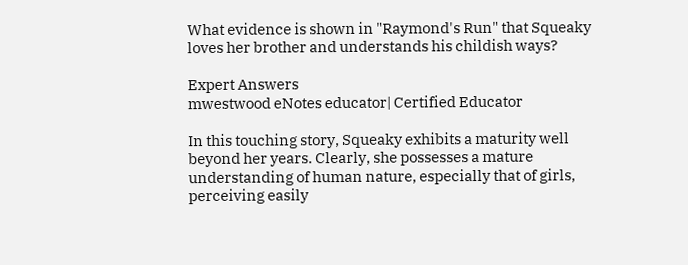What evidence is shown in "Raymond's Run" that Squeaky loves her brother and understands his childish ways?

Expert Answers
mwestwood eNotes educator| Certified Educator

In this touching story, Squeaky exhibits a maturity well beyond her years. Clearly, she possesses a mature understanding of human nature, especially that of girls, perceiving easily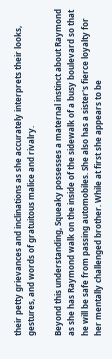their petty grievances and inclinations as she accurately interprets their looks, gestures, and words of gratuitous malice and rivalry.

Beyond this understanding, Squeaky possesses a maternal instinct about Raymond as she has Raymond walk on the inside of the sidewalk of a busy boulevard so that he will be safe from passing automobiles. She also has a sister's fierce loyalty for her mentally challenged brother. While at first she appears to be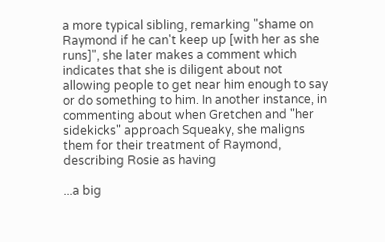a more typical sibling, remarking "shame on Raymond if he can't keep up [with her as she runs]", she later makes a comment which indicates that she is diligent about not allowing people to get near him enough to say or do something to him. In another instance, in commenting about when Gretchen and "her sidekicks" approach Squeaky, she maligns them for their treatment of Raymond, describing Rosie as having

...a big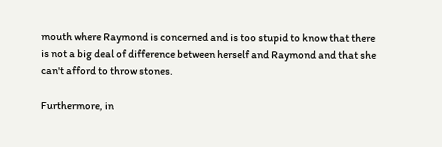mouth where Raymond is concerned and is too stupid to know that there is not a big deal of difference between herself and Raymond and that she can't afford to throw stones.

Furthermore, in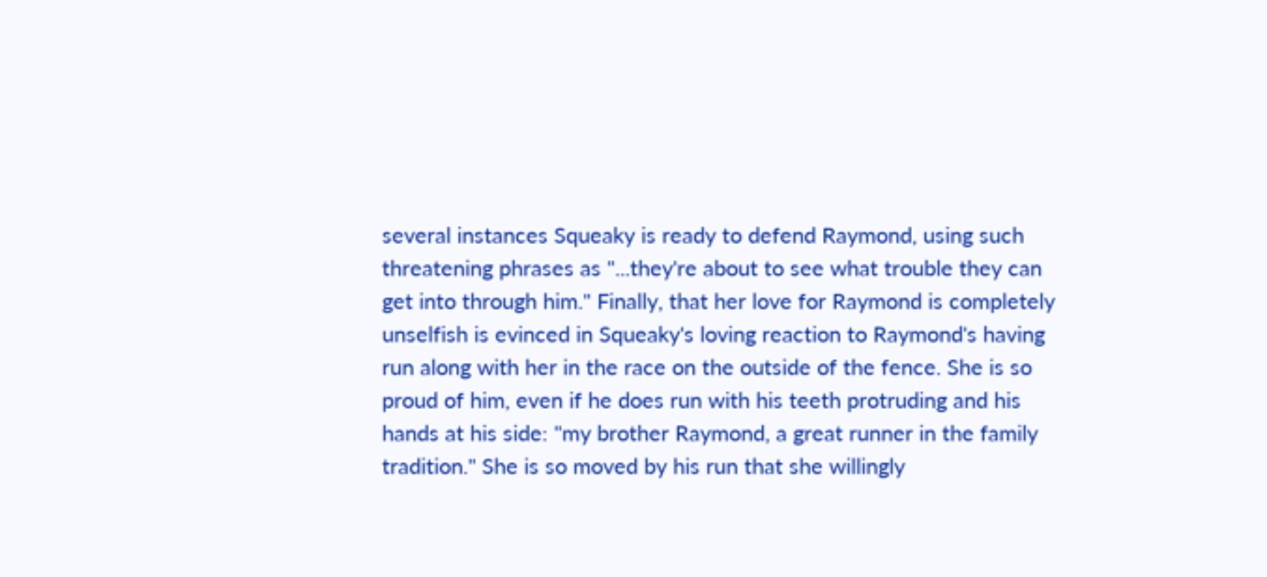several instances Squeaky is ready to defend Raymond, using such threatening phrases as "...they're about to see what trouble they can get into through him." Finally, that her love for Raymond is completely unselfish is evinced in Squeaky's loving reaction to Raymond's having run along with her in the race on the outside of the fence. She is so proud of him, even if he does run with his teeth protruding and his hands at his side: "my brother Raymond, a great runner in the family tradition." She is so moved by his run that she willingly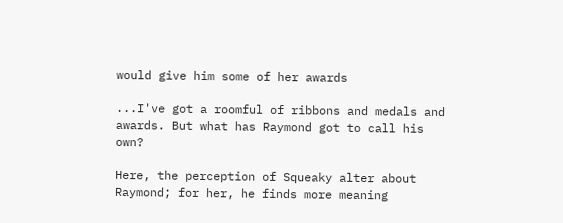would give him some of her awards

...I've got a roomful of ribbons and medals and awards. But what has Raymond got to call his own?

Here, the perception of Squeaky alter about Raymond; for her, he finds more meaning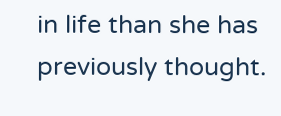in life than she has previously thought.